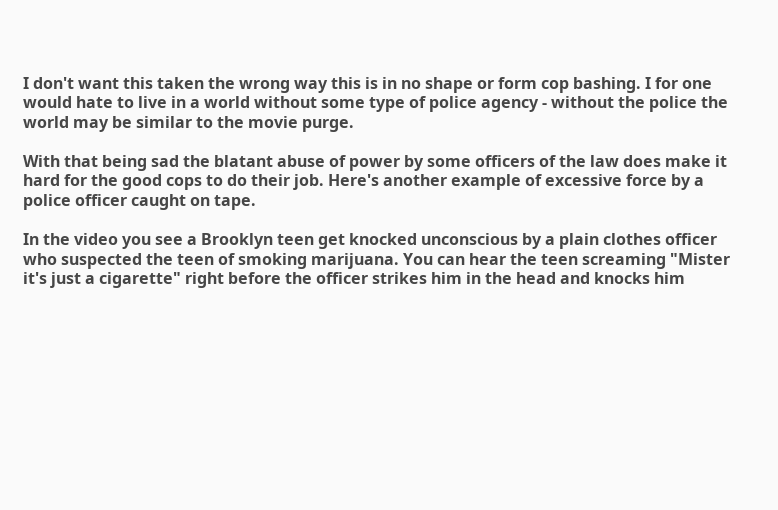I don't want this taken the wrong way this is in no shape or form cop bashing. I for one would hate to live in a world without some type of police agency - without the police the world may be similar to the movie purge.

With that being sad the blatant abuse of power by some officers of the law does make it hard for the good cops to do their job. Here's another example of excessive force by a police officer caught on tape.

In the video you see a Brooklyn teen get knocked unconscious by a plain clothes officer who suspected the teen of smoking marijuana. You can hear the teen screaming "Mister it's just a cigarette" right before the officer strikes him in the head and knocks him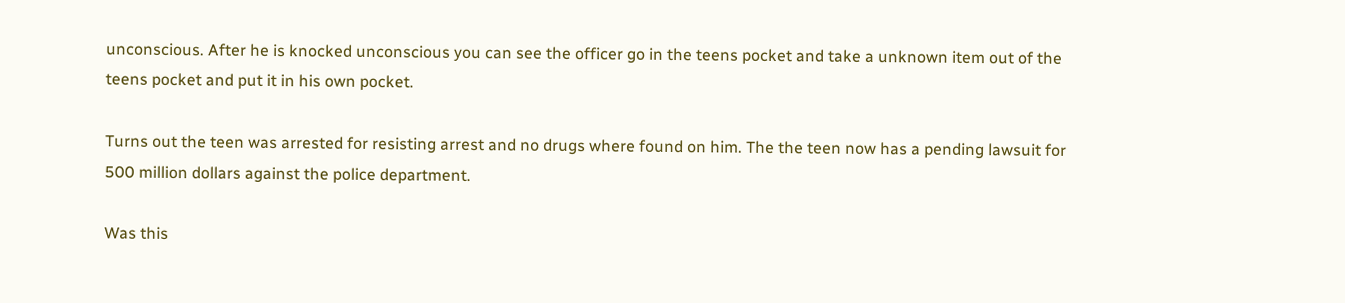unconscious. After he is knocked unconscious you can see the officer go in the teens pocket and take a unknown item out of the teens pocket and put it in his own pocket.

Turns out the teen was arrested for resisting arrest and no drugs where found on him. The the teen now has a pending lawsuit for 500 million dollars against the police department.

Was this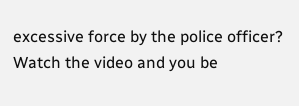excessive force by the police officer? Watch the video and you be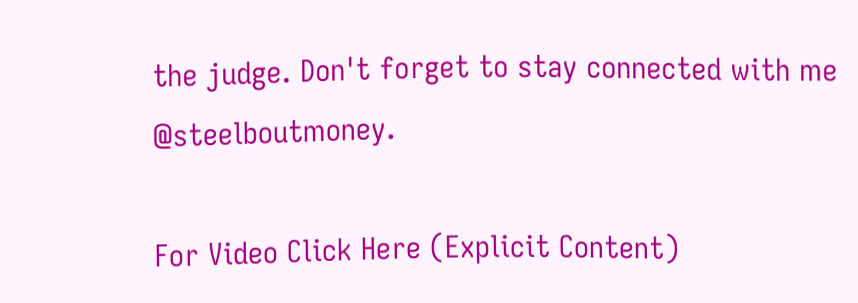the judge. Don't forget to stay connected with me @steelboutmoney.

For Video Click Here (Explicit Content)